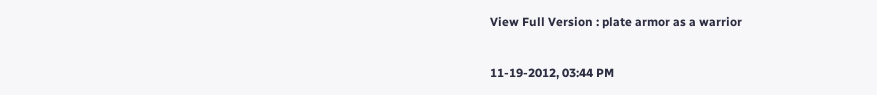View Full Version : plate armor as a warrior

11-19-2012, 03:44 PM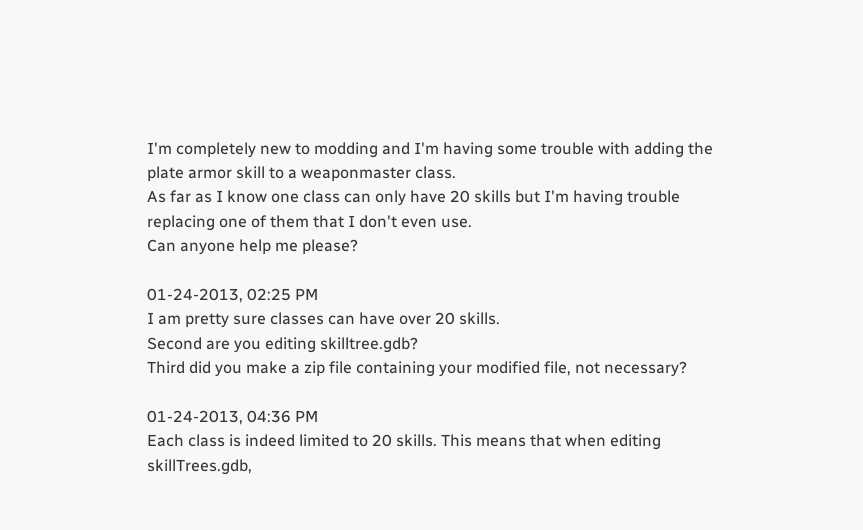I'm completely new to modding and I'm having some trouble with adding the plate armor skill to a weaponmaster class.
As far as I know one class can only have 20 skills but I'm having trouble replacing one of them that I don't even use.
Can anyone help me please?

01-24-2013, 02:25 PM
I am pretty sure classes can have over 20 skills.
Second are you editing skilltree.gdb?
Third did you make a zip file containing your modified file, not necessary?

01-24-2013, 04:36 PM
Each class is indeed limited to 20 skills. This means that when editing skillTrees.gdb,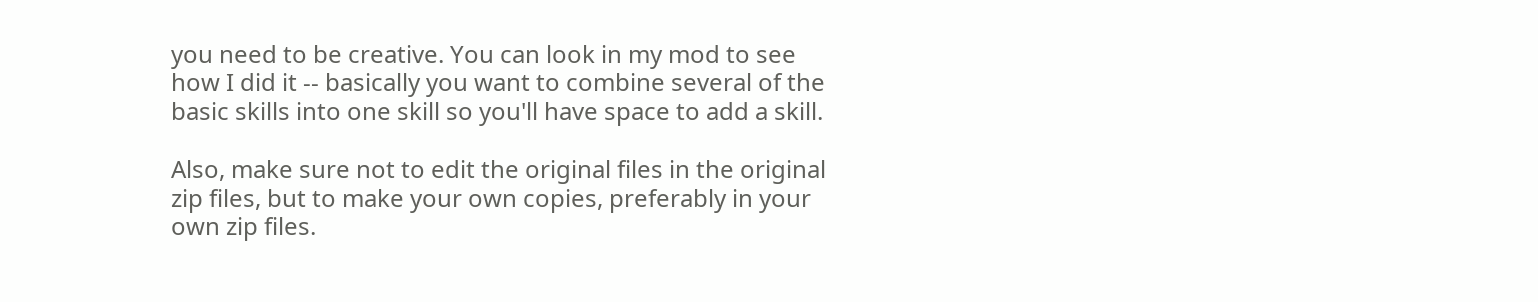you need to be creative. You can look in my mod to see how I did it -- basically you want to combine several of the basic skills into one skill so you'll have space to add a skill.

Also, make sure not to edit the original files in the original zip files, but to make your own copies, preferably in your own zip files.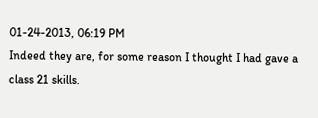01-24-2013, 06:19 PM
Indeed they are, for some reason I thought I had gave a class 21 skills.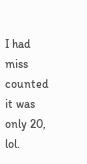I had miss counted it was only 20, lol.